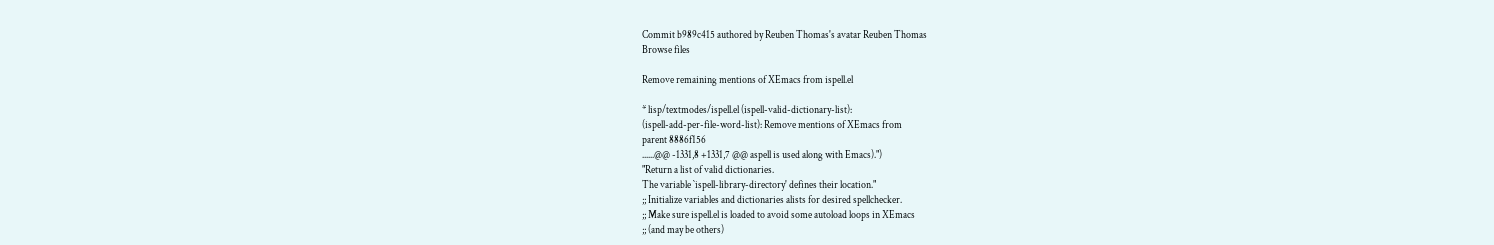Commit b989c415 authored by Reuben Thomas's avatar Reuben Thomas
Browse files

Remove remaining mentions of XEmacs from ispell.el

* lisp/textmodes/ispell.el (ispell-valid-dictionary-list):
(ispell-add-per-file-word-list): Remove mentions of XEmacs from
parent 8886f156
......@@ -1331,8 +1331,7 @@ aspell is used along with Emacs).")
"Return a list of valid dictionaries.
The variable `ispell-library-directory' defines their location."
;; Initialize variables and dictionaries alists for desired spellchecker.
;; Make sure ispell.el is loaded to avoid some autoload loops in XEmacs
;; (and may be others)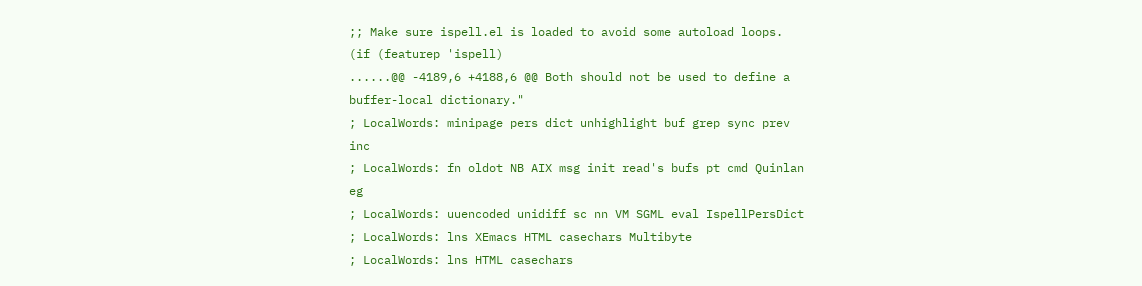;; Make sure ispell.el is loaded to avoid some autoload loops.
(if (featurep 'ispell)
......@@ -4189,6 +4188,6 @@ Both should not be used to define a buffer-local dictionary."
; LocalWords: minipage pers dict unhighlight buf grep sync prev inc
; LocalWords: fn oldot NB AIX msg init read's bufs pt cmd Quinlan eg
; LocalWords: uuencoded unidiff sc nn VM SGML eval IspellPersDict
; LocalWords: lns XEmacs HTML casechars Multibyte
; LocalWords: lns HTML casechars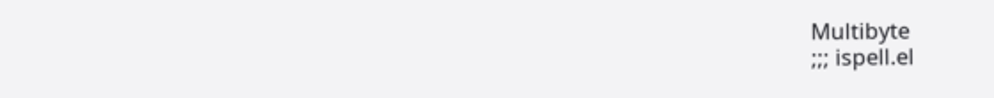Multibyte
;;; ispell.el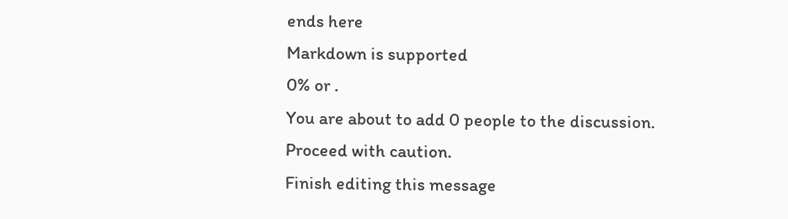ends here
Markdown is supported
0% or .
You are about to add 0 people to the discussion. Proceed with caution.
Finish editing this message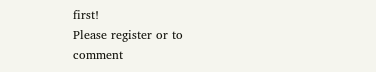first!
Please register or to comment